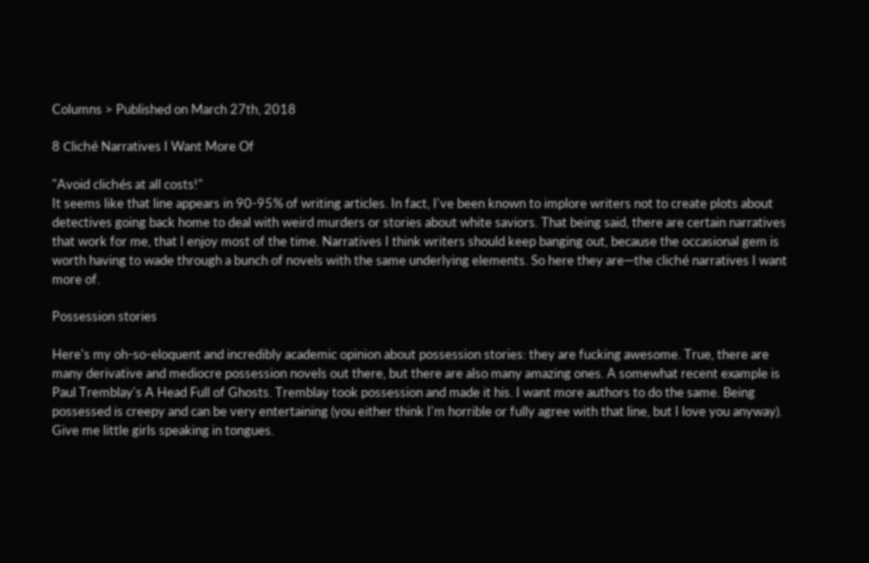Columns > Published on March 27th, 2018

8 Cliché Narratives I Want More Of

"Avoid clichés at all costs!"
It seems like that line appears in 90-95% of writing articles. In fact, I've been known to implore writers not to create plots about detectives going back home to deal with weird murders or stories about white saviors. That being said, there are certain narratives that work for me, that I enjoy most of the time. Narratives I think writers should keep banging out, because the occasional gem is worth having to wade through a bunch of novels with the same underlying elements. So here they are—the cliché narratives I want more of.

Possession stories

Here's my oh-so-eloquent and incredibly academic opinion about possession stories: they are fucking awesome. True, there are many derivative and mediocre possession novels out there, but there are also many amazing ones. A somewhat recent example is Paul Tremblay's A Head Full of Ghosts. Tremblay took possession and made it his. I want more authors to do the same. Being possessed is creepy and can be very entertaining (you either think I'm horrible or fully agree with that line, but I love you anyway). Give me little girls speaking in tongues.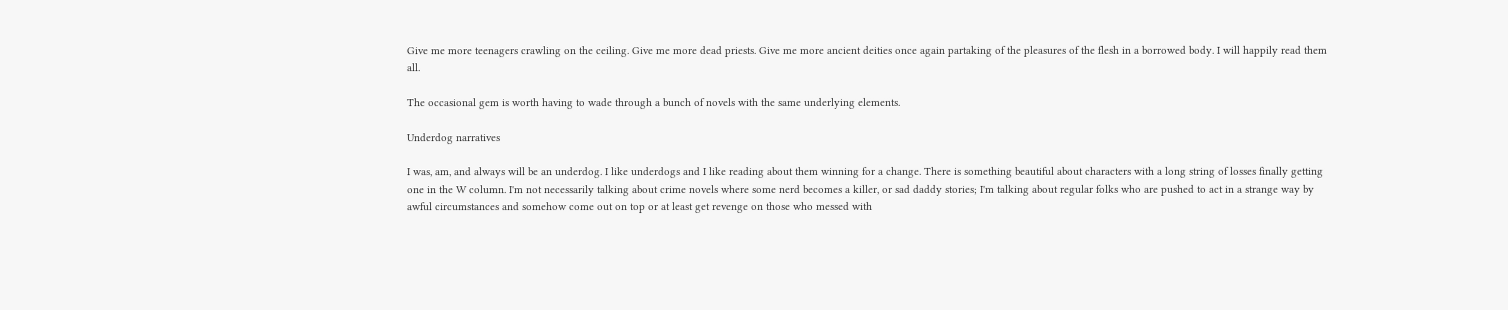Give me more teenagers crawling on the ceiling. Give me more dead priests. Give me more ancient deities once again partaking of the pleasures of the flesh in a borrowed body. I will happily read them all.

The occasional gem is worth having to wade through a bunch of novels with the same underlying elements.

Underdog narratives

I was, am, and always will be an underdog. I like underdogs and I like reading about them winning for a change. There is something beautiful about characters with a long string of losses finally getting one in the W column. I'm not necessarily talking about crime novels where some nerd becomes a killer, or sad daddy stories; I'm talking about regular folks who are pushed to act in a strange way by awful circumstances and somehow come out on top or at least get revenge on those who messed with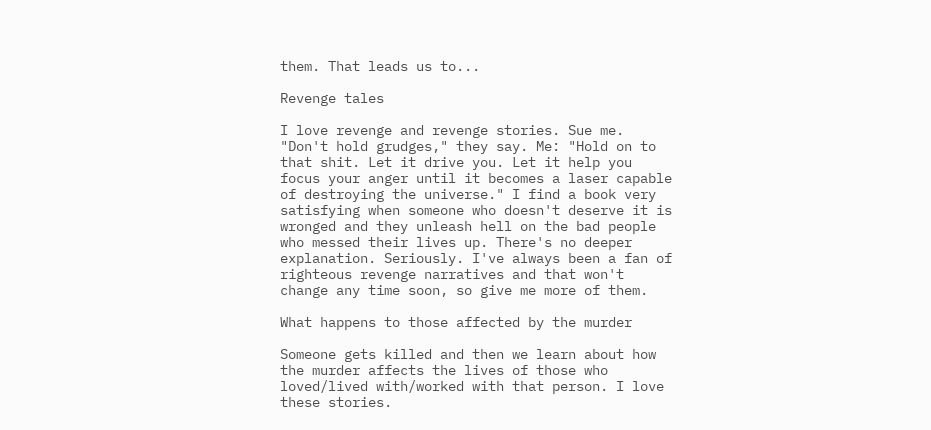them. That leads us to...

Revenge tales

I love revenge and revenge stories. Sue me. "Don't hold grudges," they say. Me: "Hold on to that shit. Let it drive you. Let it help you focus your anger until it becomes a laser capable of destroying the universe." I find a book very satisfying when someone who doesn't deserve it is wronged and they unleash hell on the bad people who messed their lives up. There's no deeper explanation. Seriously. I've always been a fan of righteous revenge narratives and that won't change any time soon, so give me more of them.

What happens to those affected by the murder

Someone gets killed and then we learn about how the murder affects the lives of those who loved/lived with/worked with that person. I love these stories.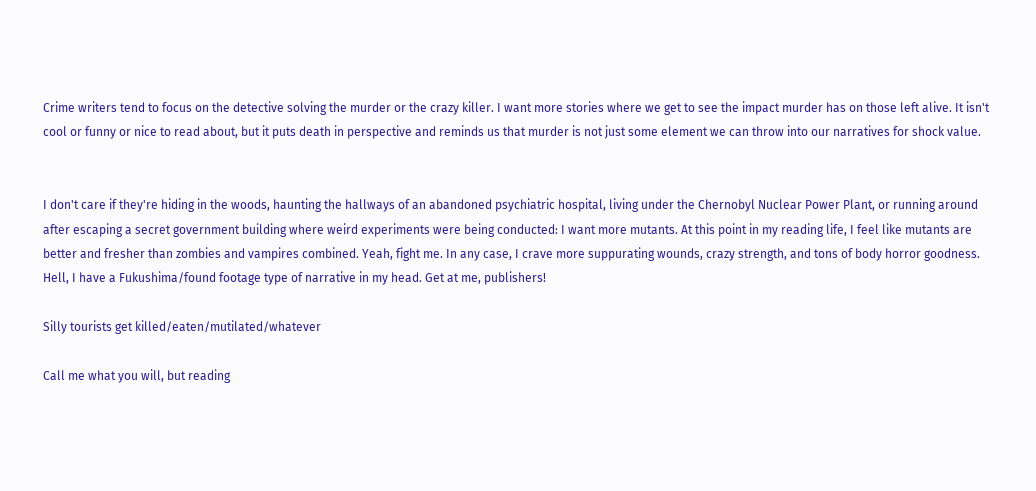Crime writers tend to focus on the detective solving the murder or the crazy killer. I want more stories where we get to see the impact murder has on those left alive. It isn't cool or funny or nice to read about, but it puts death in perspective and reminds us that murder is not just some element we can throw into our narratives for shock value.


I don't care if they're hiding in the woods, haunting the hallways of an abandoned psychiatric hospital, living under the Chernobyl Nuclear Power Plant, or running around after escaping a secret government building where weird experiments were being conducted: I want more mutants. At this point in my reading life, I feel like mutants are better and fresher than zombies and vampires combined. Yeah, fight me. In any case, I crave more suppurating wounds, crazy strength, and tons of body horror goodness. Hell, I have a Fukushima/found footage type of narrative in my head. Get at me, publishers!

Silly tourists get killed/eaten/mutilated/whatever

Call me what you will, but reading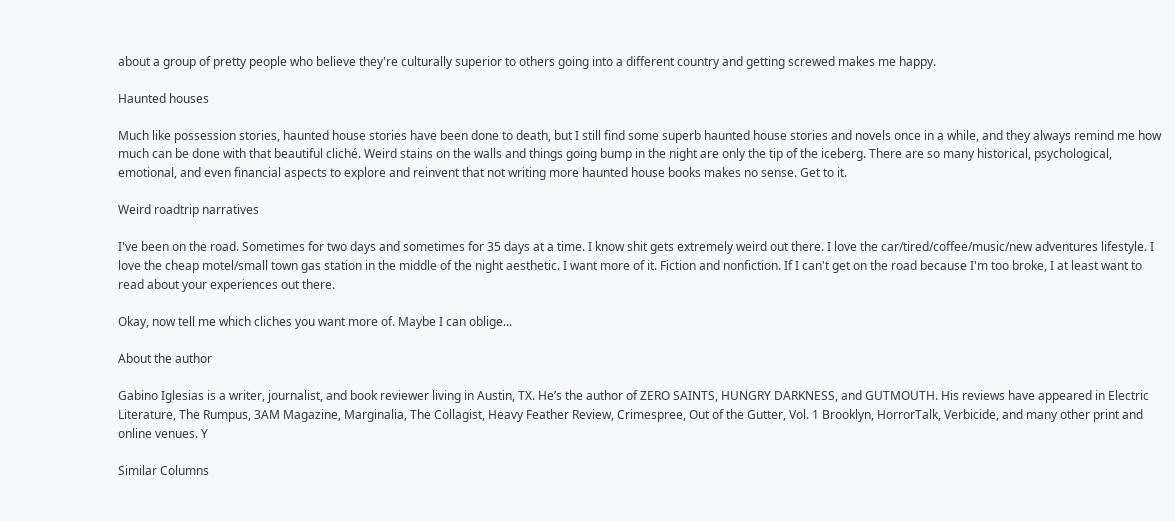about a group of pretty people who believe they're culturally superior to others going into a different country and getting screwed makes me happy.

Haunted houses

Much like possession stories, haunted house stories have been done to death, but I still find some superb haunted house stories and novels once in a while, and they always remind me how much can be done with that beautiful cliché. Weird stains on the walls and things going bump in the night are only the tip of the iceberg. There are so many historical, psychological, emotional, and even financial aspects to explore and reinvent that not writing more haunted house books makes no sense. Get to it.

Weird roadtrip narratives

I've been on the road. Sometimes for two days and sometimes for 35 days at a time. I know shit gets extremely weird out there. I love the car/tired/coffee/music/new adventures lifestyle. I love the cheap motel/small town gas station in the middle of the night aesthetic. I want more of it. Fiction and nonfiction. If I can't get on the road because I'm too broke, I at least want to read about your experiences out there.

Okay, now tell me which cliches you want more of. Maybe I can oblige...

About the author

Gabino Iglesias is a writer, journalist, and book reviewer living in Austin, TX. He’s the author of ZERO SAINTS, HUNGRY DARKNESS, and GUTMOUTH. His reviews have appeared in Electric Literature, The Rumpus, 3AM Magazine, Marginalia, The Collagist, Heavy Feather Review, Crimespree, Out of the Gutter, Vol. 1 Brooklyn, HorrorTalk, Verbicide, and many other print and online venues. Y

Similar Columns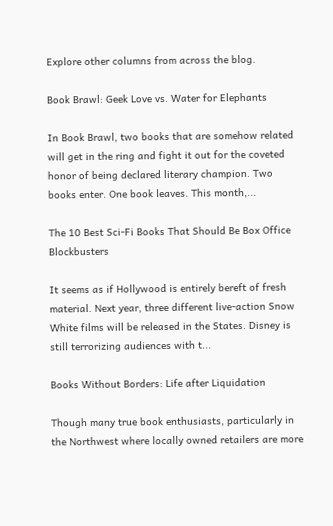Explore other columns from across the blog.

Book Brawl: Geek Love vs. Water for Elephants

In Book Brawl, two books that are somehow related will get in the ring and fight it out for the coveted honor of being declared literary champion. Two books enter. One book leaves. This month,...

The 10 Best Sci-Fi Books That Should Be Box Office Blockbusters

It seems as if Hollywood is entirely bereft of fresh material. Next year, three different live-action Snow White films will be released in the States. Disney is still terrorizing audiences with t...

Books Without Borders: Life after Liquidation

Though many true book enthusiasts, particularly in the Northwest where locally owned retailers are more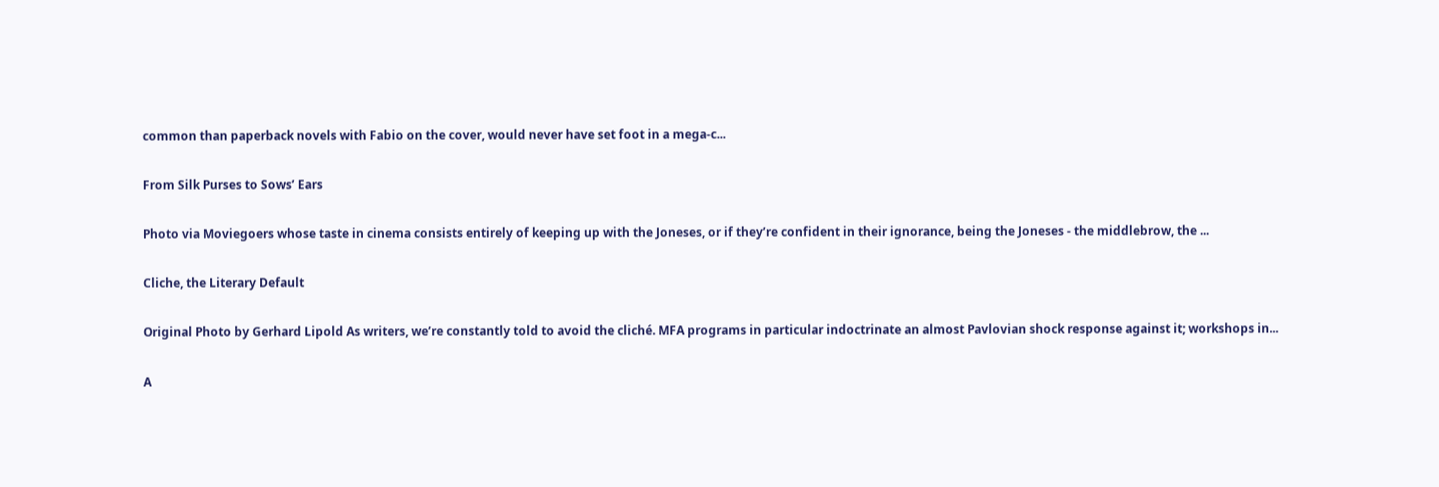common than paperback novels with Fabio on the cover, would never have set foot in a mega-c...

From Silk Purses to Sows’ Ears

Photo via Moviegoers whose taste in cinema consists entirely of keeping up with the Joneses, or if they’re confident in their ignorance, being the Joneses - the middlebrow, the ...

Cliche, the Literary Default

Original Photo by Gerhard Lipold As writers, we’re constantly told to avoid the cliché. MFA programs in particular indoctrinate an almost Pavlovian shock response against it; workshops in...

A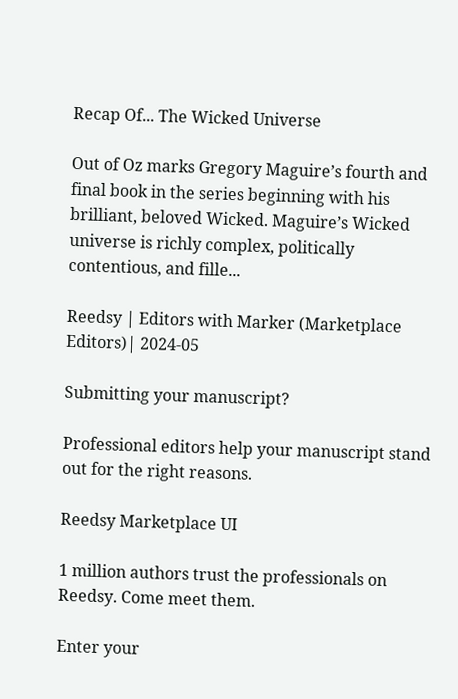Recap Of... The Wicked Universe

Out of Oz marks Gregory Maguire’s fourth and final book in the series beginning with his brilliant, beloved Wicked. Maguire’s Wicked universe is richly complex, politically contentious, and fille...

Reedsy | Editors with Marker (Marketplace Editors)| 2024-05

Submitting your manuscript?

Professional editors help your manuscript stand out for the right reasons.

Reedsy Marketplace UI

1 million authors trust the professionals on Reedsy. Come meet them.

Enter your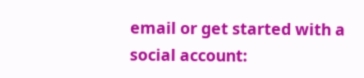email or get started with a social account: